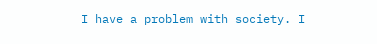I have a problem with society. I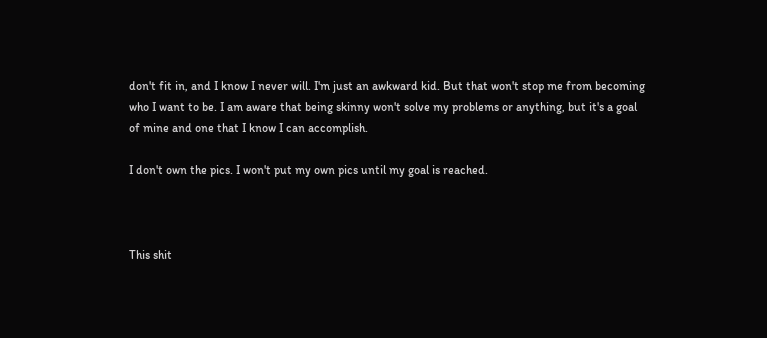don't fit in, and I know I never will. I'm just an awkward kid. But that won't stop me from becoming who I want to be. I am aware that being skinny won't solve my problems or anything, but it's a goal of mine and one that I know I can accomplish.

I don't own the pics. I won't put my own pics until my goal is reached.



This shit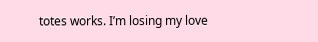totes works. I’m losing my love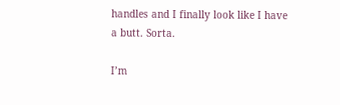handles and I finally look like I have a butt. Sorta.

I’m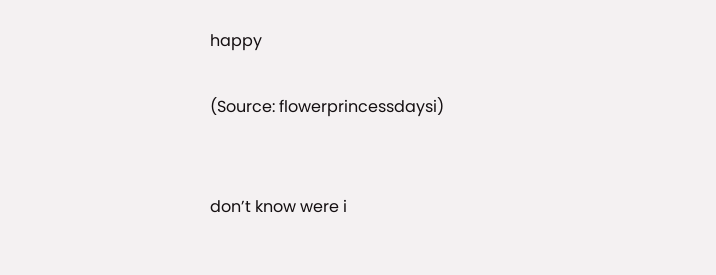happy

(Source: flowerprincessdaysi)


don’t know were i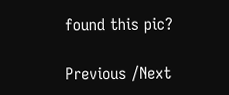found this pic?

Previous /Next